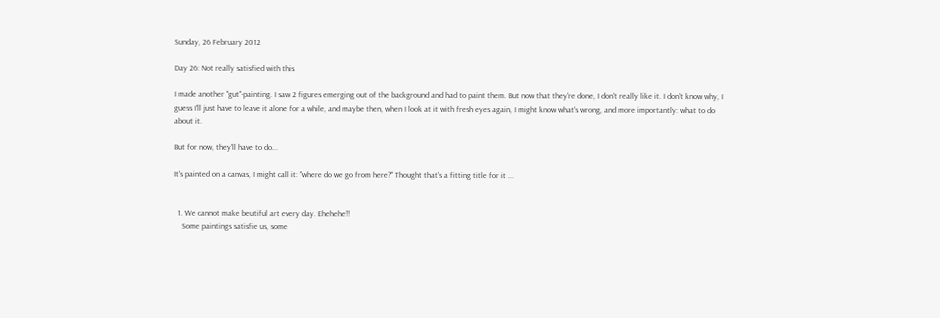Sunday, 26 February 2012

Day 26: Not really satisfied with this

I made another "gut"-painting. I saw 2 figures emerging out of the background and had to paint them. But now that they're done, I don't really like it. I don't know why, I guess I'll just have to leave it alone for a while, and maybe then, when I look at it with fresh eyes again, I might know what's wrong, and more importantly: what to do about it.

But for now, they'll have to do...

It's painted on a canvas, I might call it: "where do we go from here?" Thought that's a fitting title for it ...


  1. We cannot make beutiful art every day. Ehehehe!!
    Some paintings satisfie us, some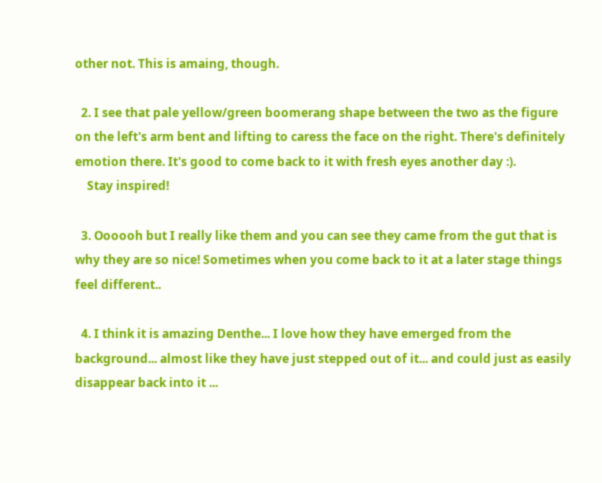other not. This is amaing, though.

  2. I see that pale yellow/green boomerang shape between the two as the figure on the left's arm bent and lifting to caress the face on the right. There's definitely emotion there. It's good to come back to it with fresh eyes another day :).
    Stay inspired!

  3. Oooooh but I really like them and you can see they came from the gut that is why they are so nice! Sometimes when you come back to it at a later stage things feel different..

  4. I think it is amazing Denthe... I love how they have emerged from the background... almost like they have just stepped out of it... and could just as easily disappear back into it ...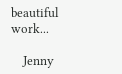beautiful work...

    Jenny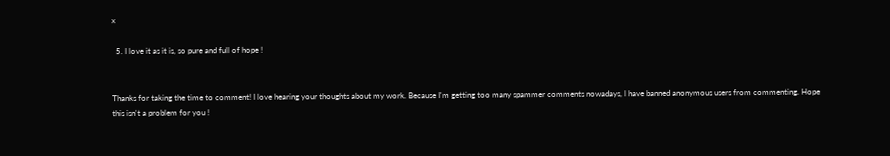x

  5. I love it as it is, so pure and full of hope !


Thanks for taking the time to comment! I love hearing your thoughts about my work. Because I'm getting too many spammer comments nowadays, l have banned anonymous users from commenting. Hope this isn't a problem for you !